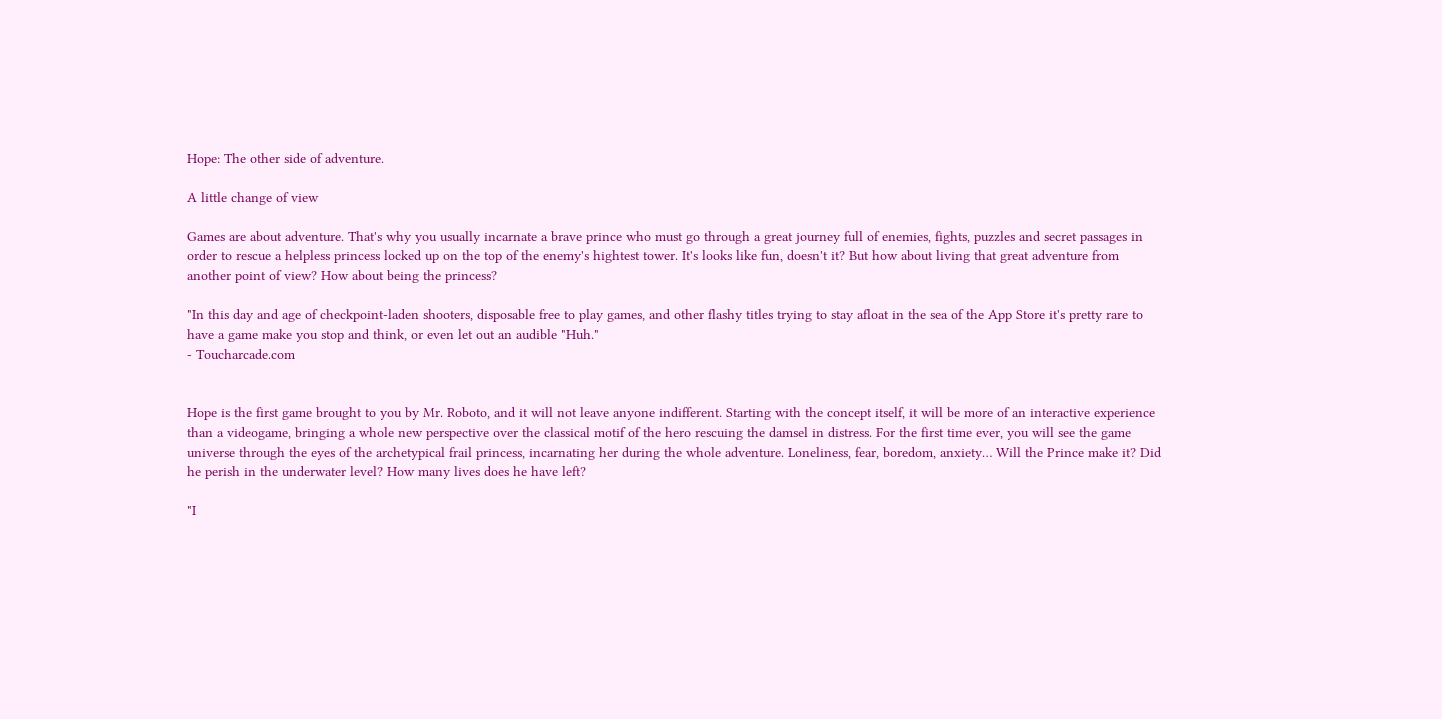Hope: The other side of adventure.

A little change of view

Games are about adventure. That's why you usually incarnate a brave prince who must go through a great journey full of enemies, fights, puzzles and secret passages in order to rescue a helpless princess locked up on the top of the enemy's hightest tower. It's looks like fun, doesn't it? But how about living that great adventure from another point of view? How about being the princess?

"In this day and age of checkpoint-laden shooters, disposable free to play games, and other flashy titles trying to stay afloat in the sea of the App Store it's pretty rare to have a game make you stop and think, or even let out an audible "Huh."
- Toucharcade.com


Hope is the first game brought to you by Mr. Roboto, and it will not leave anyone indifferent. Starting with the concept itself, it will be more of an interactive experience than a videogame, bringing a whole new perspective over the classical motif of the hero rescuing the damsel in distress. For the first time ever, you will see the game universe through the eyes of the archetypical frail princess, incarnating her during the whole adventure. Loneliness, fear, boredom, anxiety… Will the Prince make it? Did he perish in the underwater level? How many lives does he have left?

"I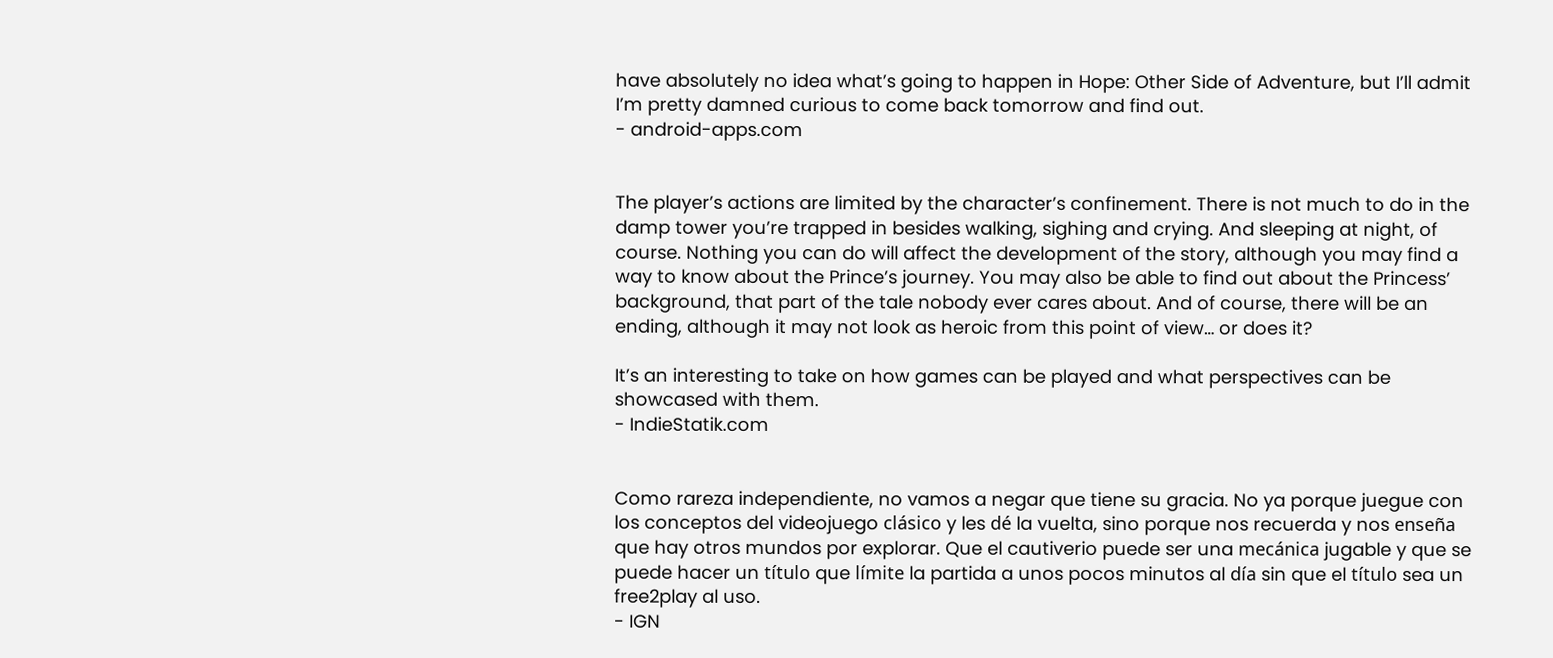have absolutely no idea what’s going to happen in Hope: Other Side of Adventure, but I’ll admit I’m pretty damned curious to come back tomorrow and find out.
- android-apps.com


The player’s actions are limited by the character’s confinement. There is not much to do in the damp tower you’re trapped in besides walking, sighing and crying. And sleeping at night, of course. Nothing you can do will affect the development of the story, although you may find a way to know about the Prince’s journey. You may also be able to find out about the Princess’ background, that part of the tale nobody ever cares about. And of course, there will be an ending, although it may not look as heroic from this point of view… or does it?

It’s an interesting to take on how games can be played and what perspectives can be showcased with them.
- IndieStatik.com


Como rareza independiente, no vamos a negar que tiene su gracia. No ya porque juegue con los conceptos del videojuego clásico y les dé la vuelta, sino porque nos recuerda y nos enseña que hay otros mundos por explorar. Que el cautiverio puede ser una mecánica jugable y que se puede hacer un título que límite la partida a unos pocos minutos al día sin que el título sea un free2play al uso.
- IGN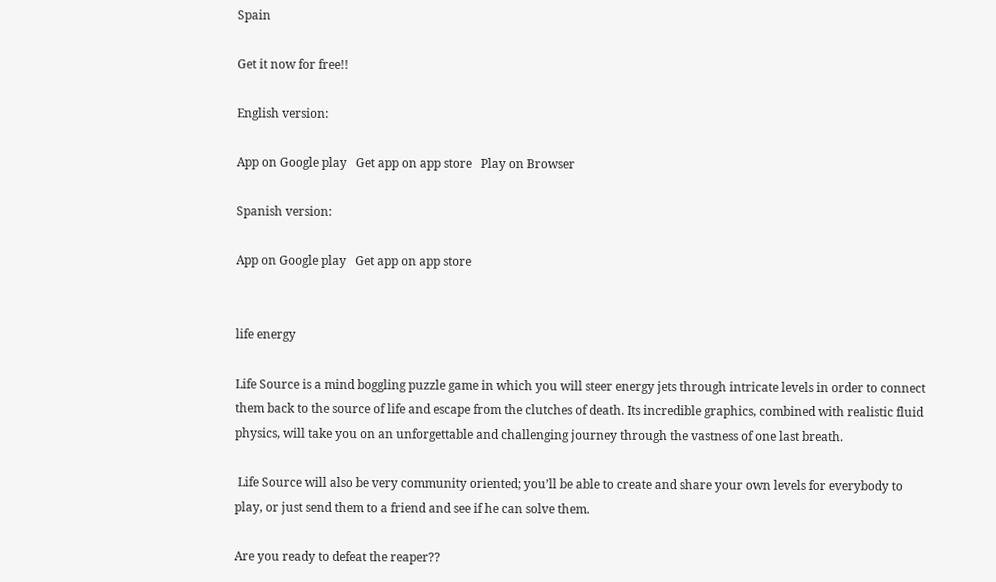Spain

Get it now for free!!

English version:

App on Google play   Get app on app store   Play on Browser

Spanish version:

App on Google play   Get app on app store


life energy

Life Source is a mind boggling puzzle game in which you will steer energy jets through intricate levels in order to connect them back to the source of life and escape from the clutches of death. Its incredible graphics, combined with realistic fluid physics, will take you on an unforgettable and challenging journey through the vastness of one last breath.

 Life Source will also be very community oriented; you’ll be able to create and share your own levels for everybody to play, or just send them to a friend and see if he can solve them.

Are you ready to defeat the reaper??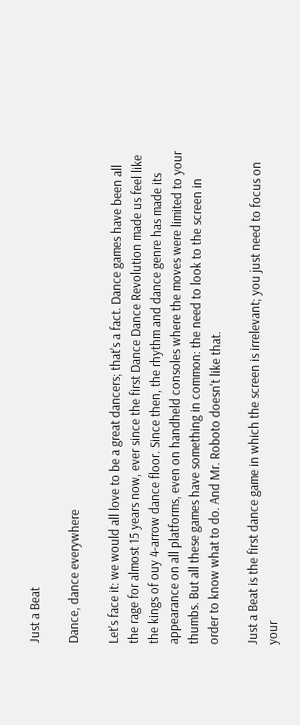Just a Beat

Dance, dance everywhere

Let's face it: we would all love to be a great dancers; that's a fact. Dance games have been all the rage for almost 15 years now, ever since the first Dance Dance Revolution made us feel like the kings of ouy 4-arrow dance floor. Since then, the rhythm and dance genre has made its appearance on all platforms, even on handheld consoles where the moves were limited to your thumbs. But all these games have something in common: the need to look to the screen in order to know what to do. And Mr. Roboto doesn't like that.

Just a Beat is the first dance game in which the screen is irrelevant; you just need to focus on your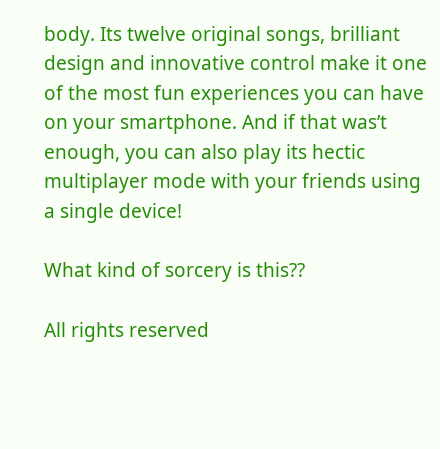body. Its twelve original songs, brilliant design and innovative control make it one of the most fun experiences you can have on your smartphone. And if that was’t enough, you can also play its hectic multiplayer mode with your friends using a single device!

What kind of sorcery is this??

All rights reserved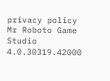privacy policy
Mr Roboto Game Studio 4.0.30319.42000